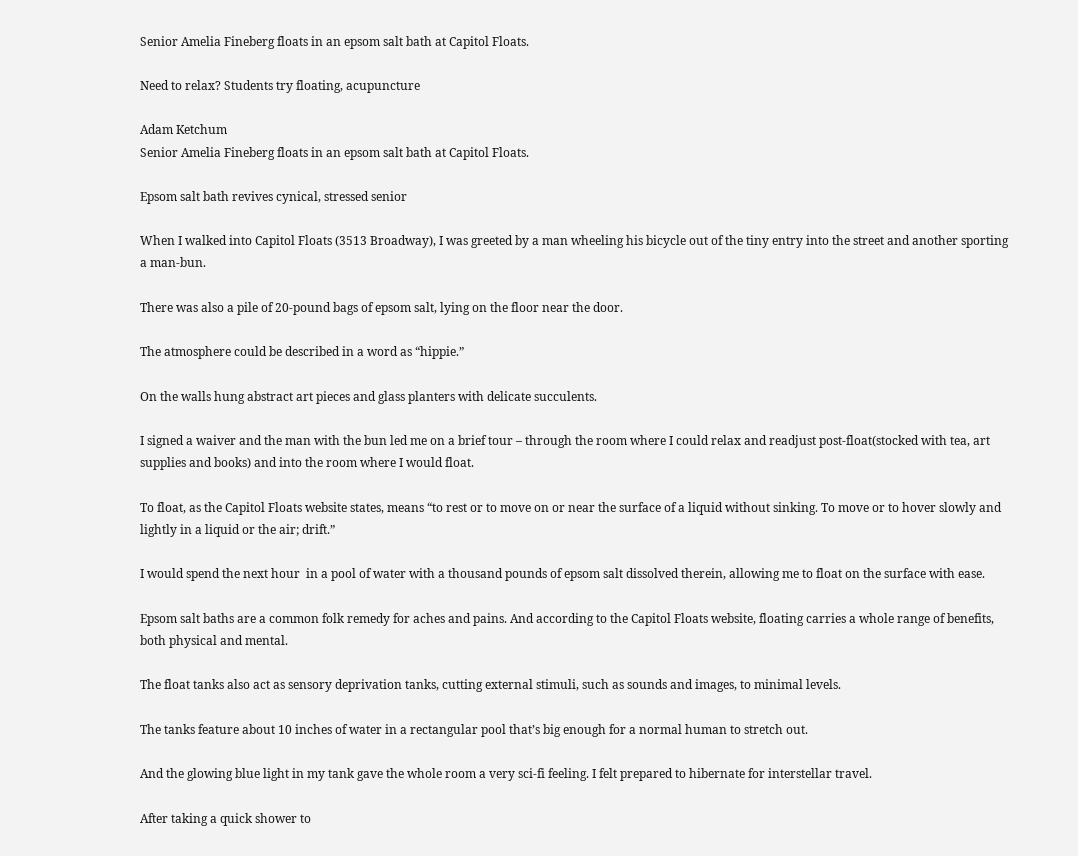Senior Amelia Fineberg floats in an epsom salt bath at Capitol Floats.

Need to relax? Students try floating, acupuncture

Adam Ketchum
Senior Amelia Fineberg floats in an epsom salt bath at Capitol Floats.

Epsom salt bath revives cynical, stressed senior

When I walked into Capitol Floats (3513 Broadway), I was greeted by a man wheeling his bicycle out of the tiny entry into the street and another sporting  a man-bun.

There was also a pile of 20-pound bags of epsom salt, lying on the floor near the door.

The atmosphere could be described in a word as “hippie.”

On the walls hung abstract art pieces and glass planters with delicate succulents.

I signed a waiver and the man with the bun led me on a brief tour – through the room where I could relax and readjust post-float(stocked with tea, art supplies and books) and into the room where I would float.

To float, as the Capitol Floats website states, means “to rest or to move on or near the surface of a liquid without sinking. To move or to hover slowly and lightly in a liquid or the air; drift.”

I would spend the next hour  in a pool of water with a thousand pounds of epsom salt dissolved therein, allowing me to float on the surface with ease.

Epsom salt baths are a common folk remedy for aches and pains. And according to the Capitol Floats website, floating carries a whole range of benefits, both physical and mental.

The float tanks also act as sensory deprivation tanks, cutting external stimuli, such as sounds and images, to minimal levels.

The tanks feature about 10 inches of water in a rectangular pool that’s big enough for a normal human to stretch out.

And the glowing blue light in my tank gave the whole room a very sci-fi feeling. I felt prepared to hibernate for interstellar travel.

After taking a quick shower to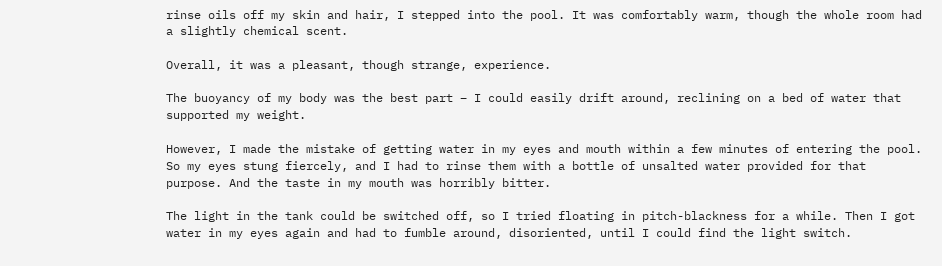rinse oils off my skin and hair, I stepped into the pool. It was comfortably warm, though the whole room had a slightly chemical scent.

Overall, it was a pleasant, though strange, experience.

The buoyancy of my body was the best part – I could easily drift around, reclining on a bed of water that supported my weight.

However, I made the mistake of getting water in my eyes and mouth within a few minutes of entering the pool. So my eyes stung fiercely, and I had to rinse them with a bottle of unsalted water provided for that purpose. And the taste in my mouth was horribly bitter.

The light in the tank could be switched off, so I tried floating in pitch-blackness for a while. Then I got water in my eyes again and had to fumble around, disoriented, until I could find the light switch.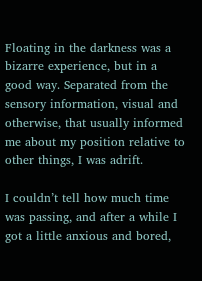Floating in the darkness was a bizarre experience, but in a good way. Separated from the sensory information, visual and otherwise, that usually informed me about my position relative to other things, I was adrift.

I couldn’t tell how much time was passing, and after a while I got a little anxious and bored,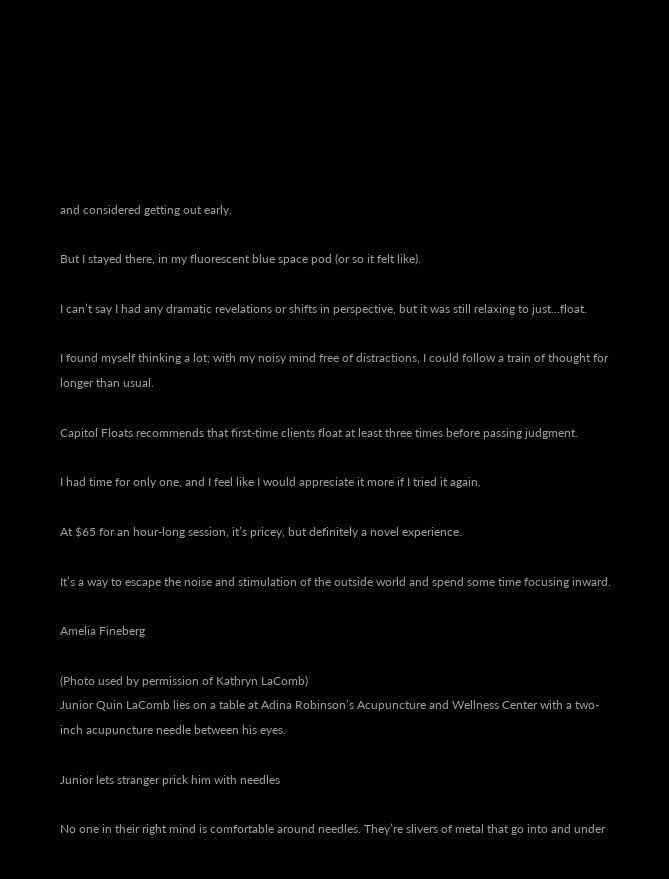and considered getting out early.

But I stayed there, in my fluorescent blue space pod (or so it felt like).

I can’t say I had any dramatic revelations or shifts in perspective, but it was still relaxing to just…float.

I found myself thinking a lot; with my noisy mind free of distractions, I could follow a train of thought for longer than usual.

Capitol Floats recommends that first-time clients float at least three times before passing judgment.

I had time for only one, and I feel like I would appreciate it more if I tried it again.

At $65 for an hour-long session, it’s pricey, but definitely a novel experience.

It’s a way to escape the noise and stimulation of the outside world and spend some time focusing inward.

Amelia Fineberg

(Photo used by permission of Kathryn LaComb)
Junior Quin LaComb lies on a table at Adina Robinson’s Acupuncture and Wellness Center with a two-inch acupuncture needle between his eyes.

Junior lets stranger prick him with needles

No one in their right mind is comfortable around needles. They’re slivers of metal that go into and under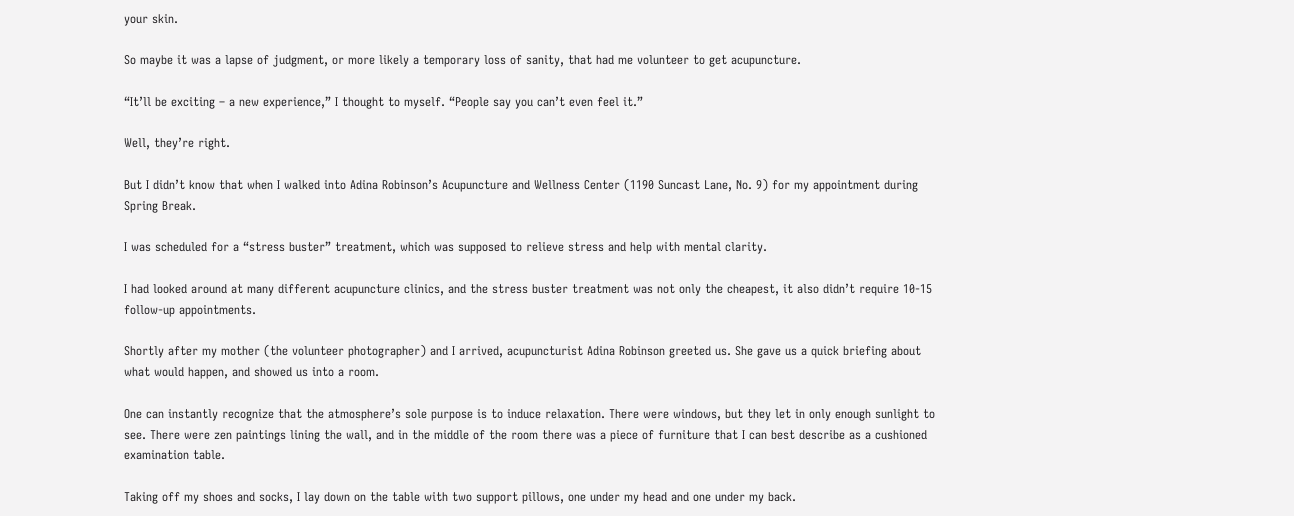your skin.

So maybe it was a lapse of judgment, or more likely a temporary loss of sanity, that had me volunteer to get acupuncture.

“It’ll be exciting – a new experience,” I thought to myself. “People say you can’t even feel it.”

Well, they’re right.

But I didn’t know that when I walked into Adina Robinson’s Acupuncture and Wellness Center (1190 Suncast Lane, No. 9) for my appointment during Spring Break.

I was scheduled for a “stress buster” treatment, which was supposed to relieve stress and help with mental clarity.

I had looked around at many different acupuncture clinics, and the stress buster treatment was not only the cheapest, it also didn’t require 10-15 follow-up appointments.

Shortly after my mother (the volunteer photographer) and I arrived, acupuncturist Adina Robinson greeted us. She gave us a quick briefing about what would happen, and showed us into a room.

One can instantly recognize that the atmosphere’s sole purpose is to induce relaxation. There were windows, but they let in only enough sunlight to see. There were zen paintings lining the wall, and in the middle of the room there was a piece of furniture that I can best describe as a cushioned examination table.

Taking off my shoes and socks, I lay down on the table with two support pillows, one under my head and one under my back.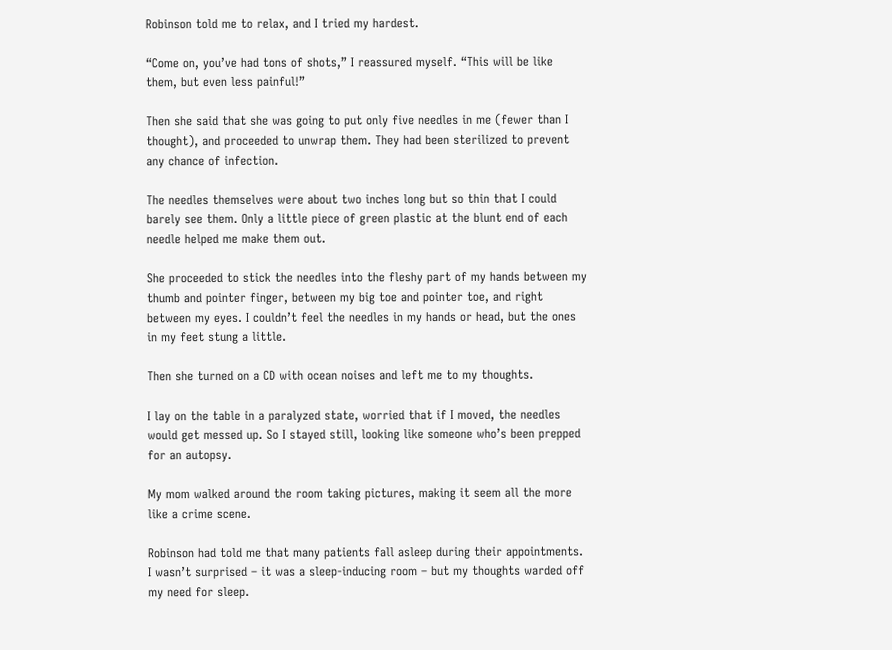Robinson told me to relax, and I tried my hardest.

“Come on, you’ve had tons of shots,” I reassured myself. “This will be like them, but even less painful!”

Then she said that she was going to put only five needles in me (fewer than I thought), and proceeded to unwrap them. They had been sterilized to prevent any chance of infection.

The needles themselves were about two inches long but so thin that I could barely see them. Only a little piece of green plastic at the blunt end of each needle helped me make them out.

She proceeded to stick the needles into the fleshy part of my hands between my thumb and pointer finger, between my big toe and pointer toe, and right between my eyes. I couldn’t feel the needles in my hands or head, but the ones in my feet stung a little.

Then she turned on a CD with ocean noises and left me to my thoughts.

I lay on the table in a paralyzed state, worried that if I moved, the needles would get messed up. So I stayed still, looking like someone who’s been prepped for an autopsy.

My mom walked around the room taking pictures, making it seem all the more like a crime scene.

Robinson had told me that many patients fall asleep during their appointments. I wasn’t surprised – it was a sleep-inducing room – but my thoughts warded off my need for sleep.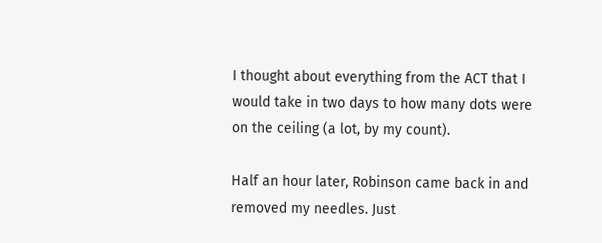I thought about everything from the ACT that I would take in two days to how many dots were on the ceiling (a lot, by my count).

Half an hour later, Robinson came back in and removed my needles. Just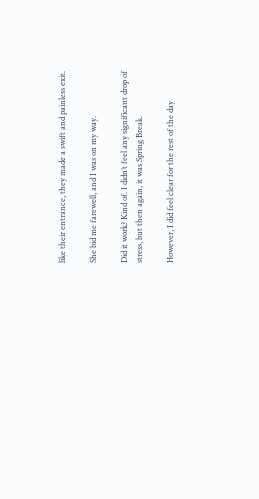like their entrance, they made a swift and painless exit.

She bid me farewell, and I was on my way.

Did it work? Kind of. I didn’t feel any significant drop of stress, but then again, it was Spring Break.

However, I did feel clear for the rest of the day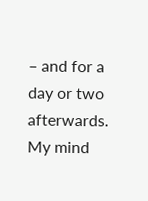– and for a day or two afterwards. My mind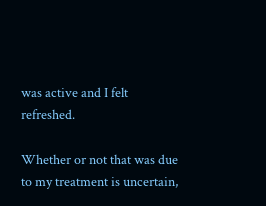was active and I felt refreshed.

Whether or not that was due to my treatment is uncertain,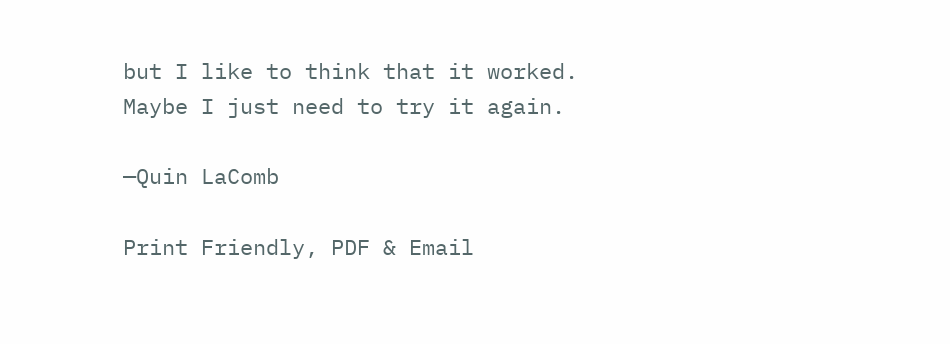but I like to think that it worked. Maybe I just need to try it again.

—Quin LaComb

Print Friendly, PDF & Email